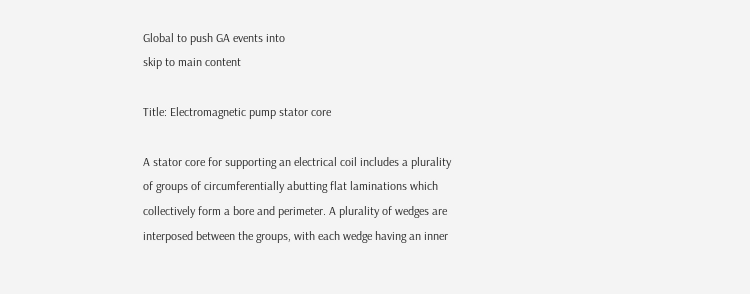Global to push GA events into
skip to main content

Title: Electromagnetic pump stator core

A stator core for supporting an electrical coil includes a plurality of groups of circumferentially abutting flat laminations which collectively form a bore and perimeter. A plurality of wedges are interposed between the groups, with each wedge having an inner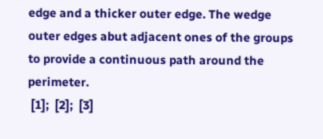edge and a thicker outer edge. The wedge outer edges abut adjacent ones of the groups to provide a continuous path around the perimeter.
 [1];  [2];  [3]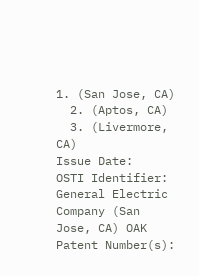1. (San Jose, CA)
  2. (Aptos, CA)
  3. (Livermore, CA)
Issue Date:
OSTI Identifier:
General Electric Company (San Jose, CA) OAK
Patent Number(s):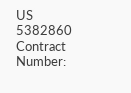US 5382860
Contract Number: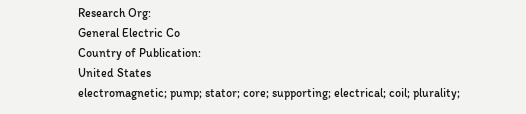Research Org:
General Electric Co
Country of Publication:
United States
electromagnetic; pump; stator; core; supporting; electrical; coil; plurality;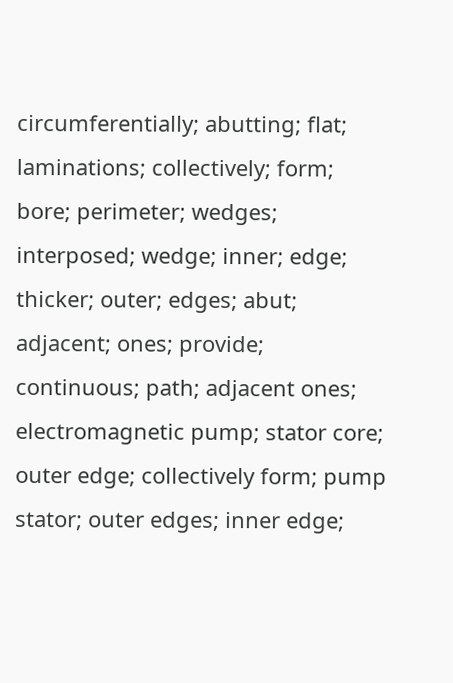circumferentially; abutting; flat; laminations; collectively; form; bore; perimeter; wedges; interposed; wedge; inner; edge; thicker; outer; edges; abut; adjacent; ones; provide; continuous; path; adjacent ones; electromagnetic pump; stator core; outer edge; collectively form; pump stator; outer edges; inner edge;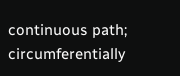continuous path; circumferentially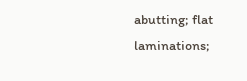abutting; flat laminations;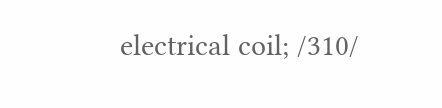electrical coil; /310/